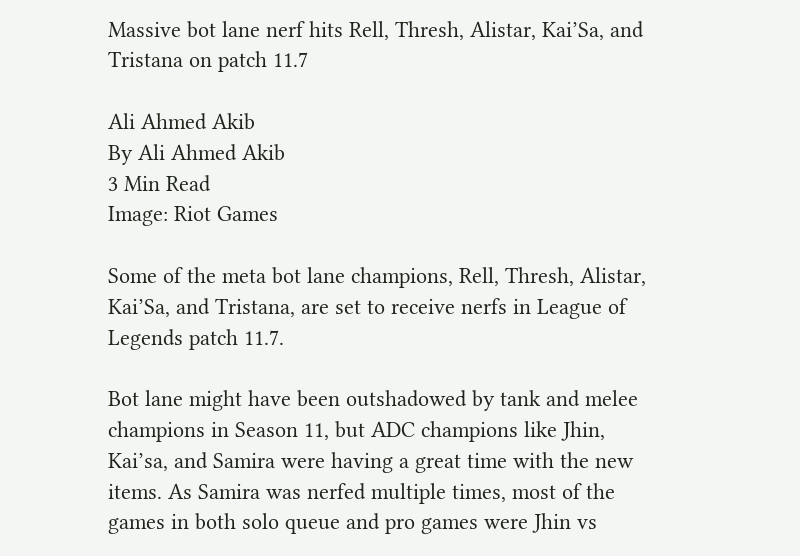Massive bot lane nerf hits Rell, Thresh, Alistar, Kai’Sa, and Tristana on patch 11.7

Ali Ahmed Akib
By Ali Ahmed Akib
3 Min Read
Image: Riot Games

Some of the meta bot lane champions, Rell, Thresh, Alistar, Kai’Sa, and Tristana, are set to receive nerfs in League of Legends patch 11.7.

Bot lane might have been outshadowed by tank and melee champions in Season 11, but ADC champions like Jhin, Kai’sa, and Samira were having a great time with the new items. As Samira was nerfed multiple times, most of the games in both solo queue and pro games were Jhin vs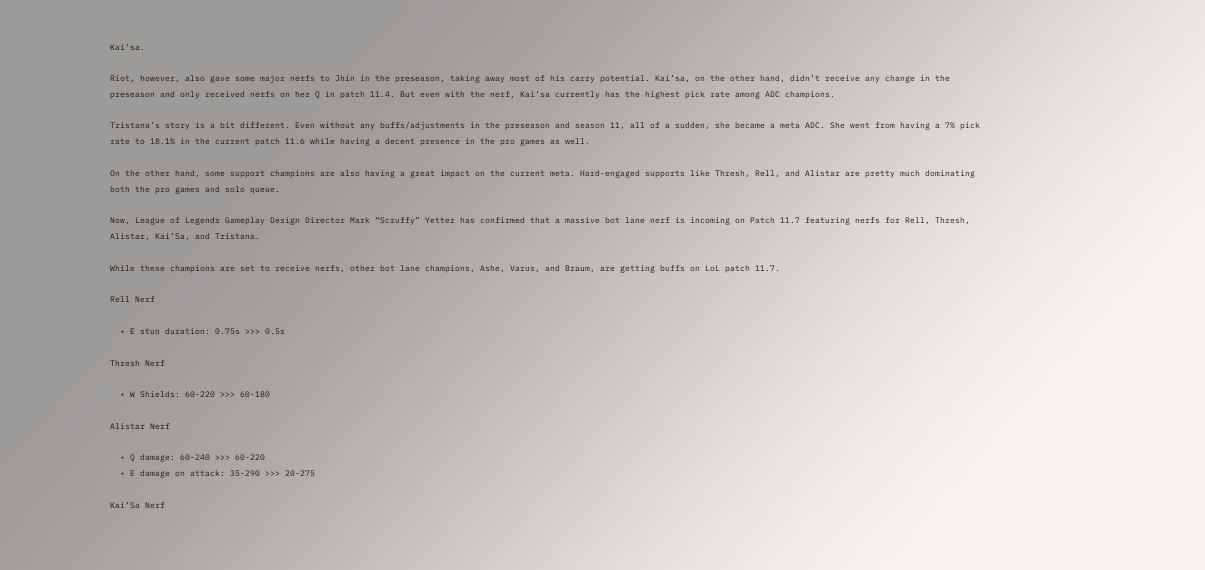Kai’sa.

Riot, however, also gave some major nerfs to Jhin in the preseason, taking away most of his carry potential. Kai’sa, on the other hand, didn’t receive any change in the preseason and only received nerfs on her Q in patch 11.4. But even with the nerf, Kai’sa currently has the highest pick rate among ADC champions.

Tristana’s story is a bit different. Even without any buffs/adjustments in the preseason and season 11, all of a sudden, she became a meta ADC. She went from having a 7% pick rate to 18.1% in the current patch 11.6 while having a decent presence in the pro games as well.

On the other hand, some support champions are also having a great impact on the current meta. Hard-engaged supports like Thresh, Rell, and Alistar are pretty much dominating both the pro games and solo queue.

Now, League of Legends Gameplay Design Director Mark “Scruffy” Yetter has confirmed that a massive bot lane nerf is incoming on Patch 11.7 featuring nerfs for Rell, Thresh, Alistar, Kai’Sa, and Tristana.

While these champions are set to receive nerfs, other bot lane champions, Ashe, Varus, and Braum, are getting buffs on LoL patch 11.7.

Rell Nerf

  • E stun duration: 0.75s >>> 0.5s

Thresh Nerf

  • W Shields: 60-220 >>> 60-180

Alistar Nerf

  • Q damage: 60-240 >>> 60-220
  • E damage on attack: 35-290 >>> 20-275

Kai’Sa Nerf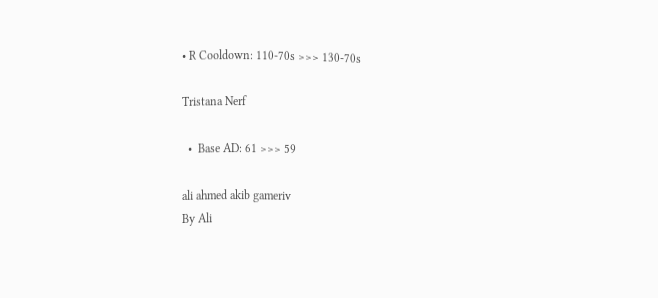• R Cooldown: 110-70s >>> 130-70s

Tristana Nerf

  •  Base AD: 61 >>> 59

ali ahmed akib gameriv
By Ali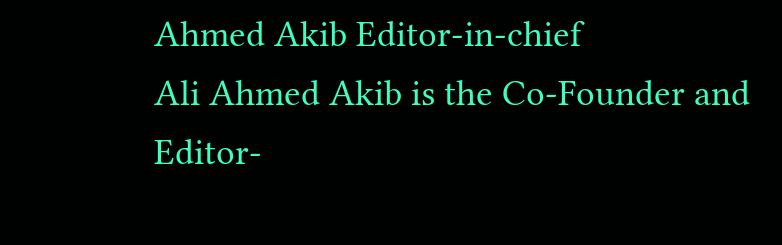Ahmed Akib Editor-in-chief
Ali Ahmed Akib is the Co-Founder and Editor-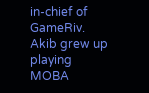in-chief of GameRiv. Akib grew up playing MOBA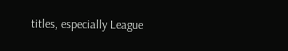titles, especially League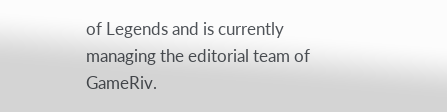of Legends and is currently managing the editorial team of GameRiv.